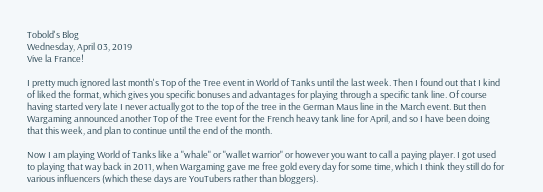Tobold's Blog
Wednesday, April 03, 2019
Vive la France!

I pretty much ignored last month's Top of the Tree event in World of Tanks until the last week. Then I found out that I kind of liked the format, which gives you specific bonuses and advantages for playing through a specific tank line. Of course having started very late I never actually got to the top of the tree in the German Maus line in the March event. But then Wargaming announced another Top of the Tree event for the French heavy tank line for April, and so I have been doing that this week, and plan to continue until the end of the month.

Now I am playing World of Tanks like a "whale" or "wallet warrior" or however you want to call a paying player. I got used to playing that way back in 2011, when Wargaming gave me free gold every day for some time, which I think they still do for various influencers (which these days are YouTubers rather than bloggers).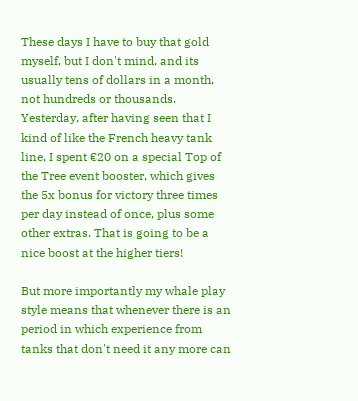These days I have to buy that gold myself, but I don't mind, and its usually tens of dollars in a month, not hundreds or thousands. Yesterday, after having seen that I kind of like the French heavy tank line, I spent €20 on a special Top of the Tree event booster, which gives the 5x bonus for victory three times per day instead of once, plus some other extras. That is going to be a nice boost at the higher tiers!

But more importantly my whale play style means that whenever there is an period in which experience from tanks that don't need it any more can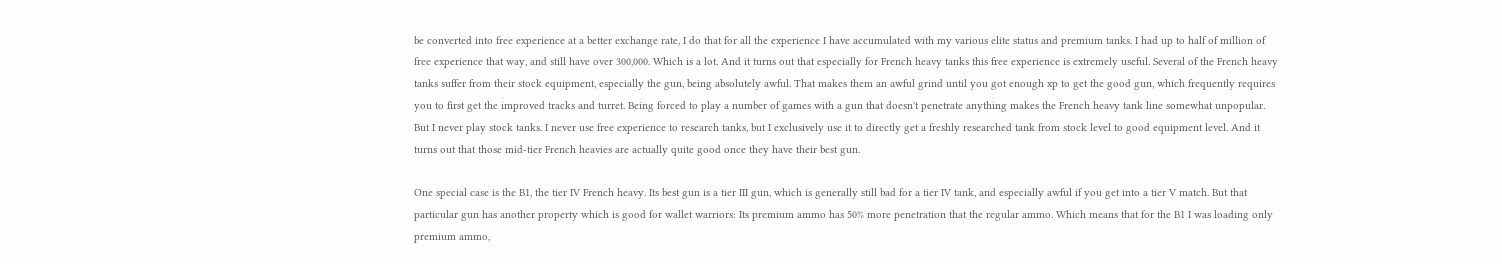be converted into free experience at a better exchange rate, I do that for all the experience I have accumulated with my various elite status and premium tanks. I had up to half of million of free experience that way, and still have over 300,000. Which is a lot. And it turns out that especially for French heavy tanks this free experience is extremely useful. Several of the French heavy tanks suffer from their stock equipment, especially the gun, being absolutely awful. That makes them an awful grind until you got enough xp to get the good gun, which frequently requires you to first get the improved tracks and turret. Being forced to play a number of games with a gun that doesn't penetrate anything makes the French heavy tank line somewhat unpopular. But I never play stock tanks. I never use free experience to research tanks, but I exclusively use it to directly get a freshly researched tank from stock level to good equipment level. And it turns out that those mid-tier French heavies are actually quite good once they have their best gun.

One special case is the B1, the tier IV French heavy. Its best gun is a tier III gun, which is generally still bad for a tier IV tank, and especially awful if you get into a tier V match. But that particular gun has another property which is good for wallet warriors: Its premium ammo has 50% more penetration that the regular ammo. Which means that for the B1 I was loading only premium ammo,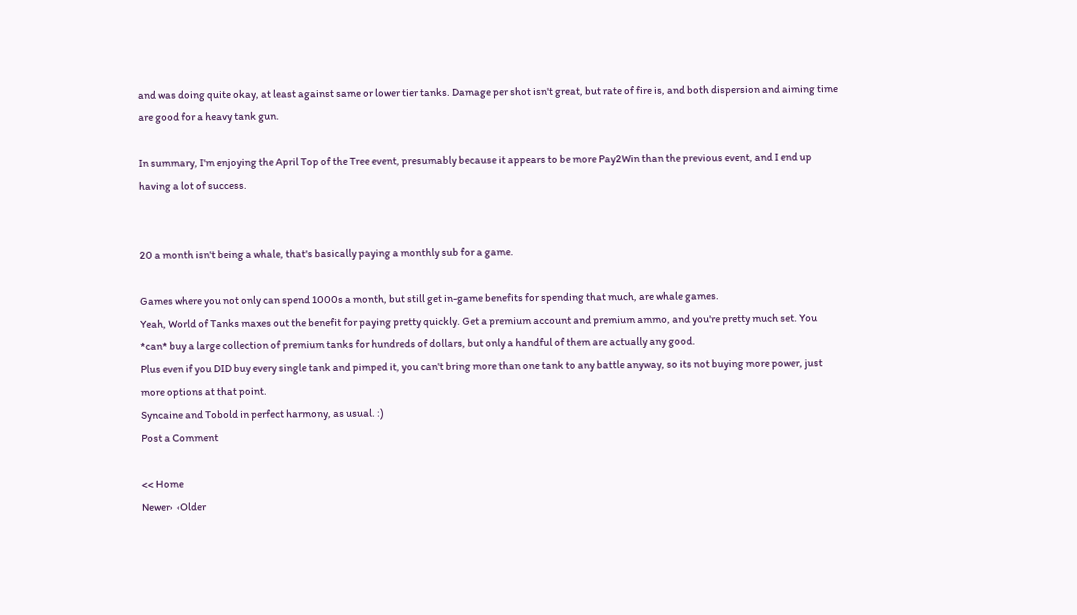and was doing quite okay, at least against same or lower tier tanks. Damage per shot isn't great, but rate of fire is, and both dispersion and aiming time are good for a heavy tank gun.

In summary, I'm enjoying the April Top of the Tree event, presumably because it appears to be more Pay2Win than the previous event, and I end up having a lot of success.


20 a month isn't being a whale, that's basically paying a monthly sub for a game.

Games where you not only can spend 1000s a month, but still get in-game benefits for spending that much, are whale games.
Yeah, World of Tanks maxes out the benefit for paying pretty quickly. Get a premium account and premium ammo, and you're pretty much set. You *can* buy a large collection of premium tanks for hundreds of dollars, but only a handful of them are actually any good.
Plus even if you DID buy every single tank and pimped it, you can't bring more than one tank to any battle anyway, so its not buying more power, just more options at that point.
Syncaine and Tobold in perfect harmony, as usual. :)
Post a Comment

<< Home
Newer›  ‹Older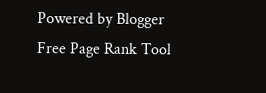Powered by Blogger   Free Page Rank Tool